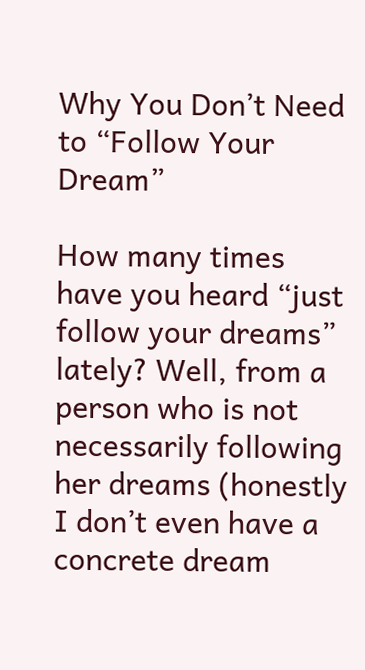Why You Don’t Need to “Follow Your Dream”

How many times have you heard “just follow your dreams” lately? Well, from a person who is not necessarily following her dreams (honestly I don’t even have a concrete dream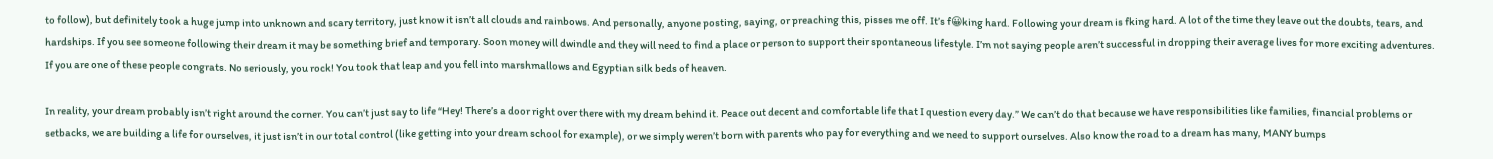to follow), but definitely took a huge jump into unknown and scary territory, just know it isn’t all clouds and rainbows. And personally, anyone posting, saying, or preaching this, pisses me off. It’s f😀king hard. Following your dream is fking hard. A lot of the time they leave out the doubts, tears, and hardships. If you see someone following their dream it may be something brief and temporary. Soon money will dwindle and they will need to find a place or person to support their spontaneous lifestyle. I’m not saying people aren’t successful in dropping their average lives for more exciting adventures. If you are one of these people congrats. No seriously, you rock! You took that leap and you fell into marshmallows and Egyptian silk beds of heaven.

In reality, your dream probably isn’t right around the corner. You can’t just say to life “Hey! There’s a door right over there with my dream behind it. Peace out decent and comfortable life that I question every day.” We can’t do that because we have responsibilities like families, financial problems or setbacks, we are building a life for ourselves, it just isn’t in our total control (like getting into your dream school for example), or we simply weren’t born with parents who pay for everything and we need to support ourselves. Also know the road to a dream has many, MANY bumps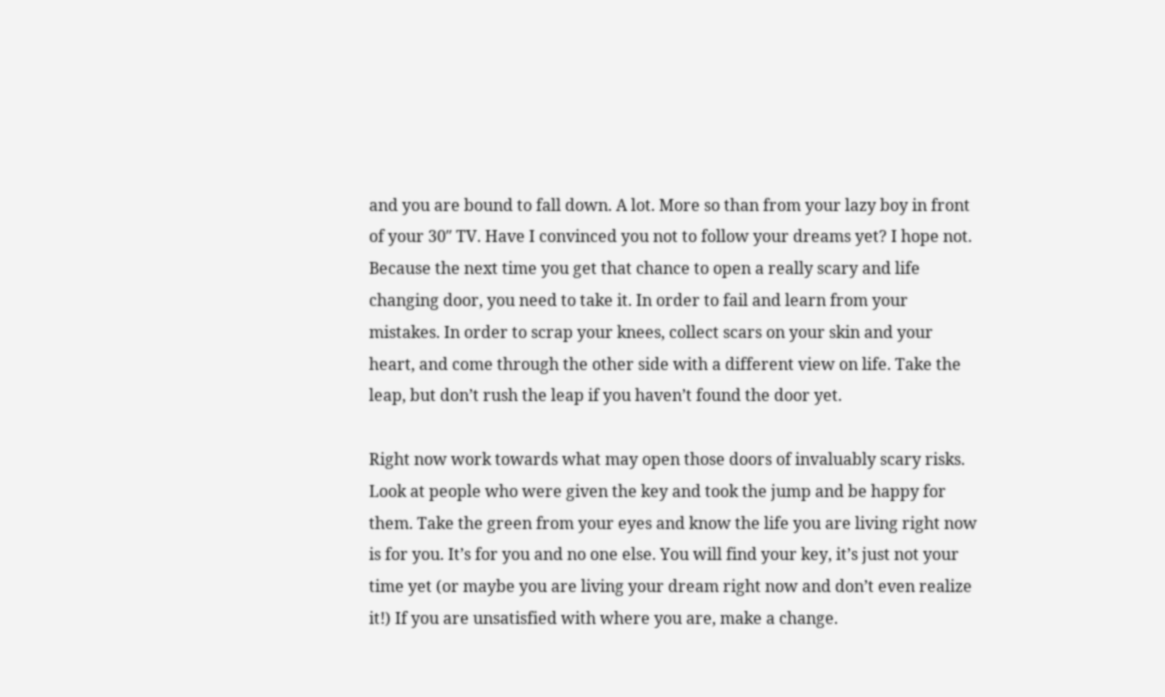and you are bound to fall down. A lot. More so than from your lazy boy in front of your 30″ TV. Have I convinced you not to follow your dreams yet? I hope not. Because the next time you get that chance to open a really scary and life changing door, you need to take it. In order to fail and learn from your mistakes. In order to scrap your knees, collect scars on your skin and your heart, and come through the other side with a different view on life. Take the leap, but don’t rush the leap if you haven’t found the door yet.

Right now work towards what may open those doors of invaluably scary risks. Look at people who were given the key and took the jump and be happy for them. Take the green from your eyes and know the life you are living right now is for you. It’s for you and no one else. You will find your key, it’s just not your time yet (or maybe you are living your dream right now and don’t even realize it!) If you are unsatisfied with where you are, make a change.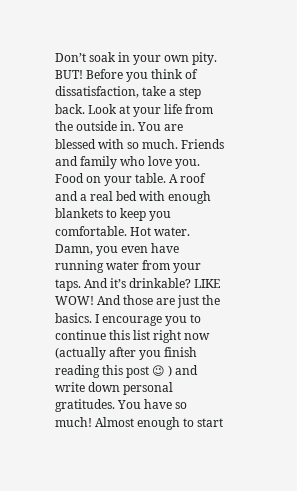Don’t soak in your own pity. BUT! Before you think of dissatisfaction, take a step back. Look at your life from the outside in. You are blessed with so much. Friends and family who love you. Food on your table. A roof and a real bed with enough blankets to keep you comfortable. Hot water. Damn, you even have running water from your taps. And it’s drinkable? LIKE WOW! And those are just the basics. I encourage you to continue this list right now (actually after you finish reading this post 😉 ) and write down personal gratitudes. You have so much! Almost enough to start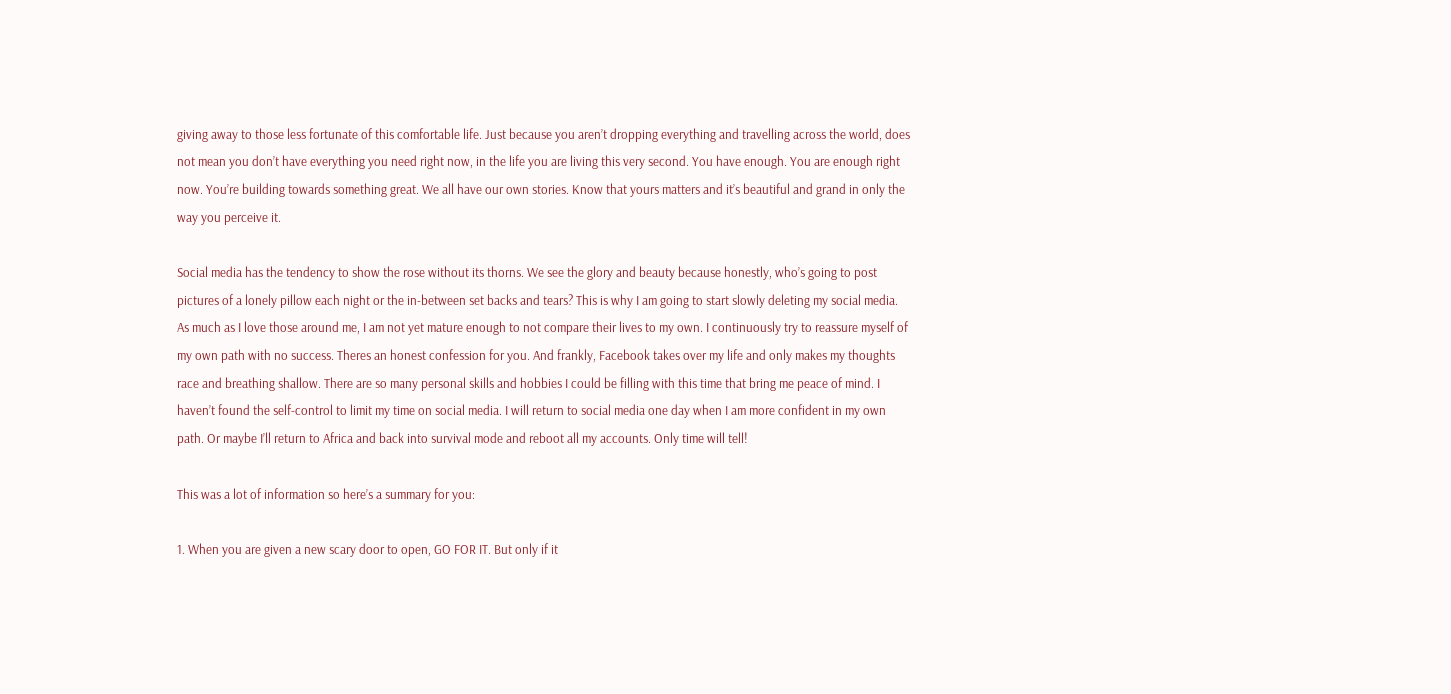giving away to those less fortunate of this comfortable life. Just because you aren’t dropping everything and travelling across the world, does not mean you don’t have everything you need right now, in the life you are living this very second. You have enough. You are enough right now. You’re building towards something great. We all have our own stories. Know that yours matters and it’s beautiful and grand in only the way you perceive it.

Social media has the tendency to show the rose without its thorns. We see the glory and beauty because honestly, who’s going to post pictures of a lonely pillow each night or the in-between set backs and tears? This is why I am going to start slowly deleting my social media. As much as I love those around me, I am not yet mature enough to not compare their lives to my own. I continuously try to reassure myself of my own path with no success. Theres an honest confession for you. And frankly, Facebook takes over my life and only makes my thoughts race and breathing shallow. There are so many personal skills and hobbies I could be filling with this time that bring me peace of mind. I haven’t found the self-control to limit my time on social media. I will return to social media one day when I am more confident in my own path. Or maybe I’ll return to Africa and back into survival mode and reboot all my accounts. Only time will tell!

This was a lot of information so here’s a summary for you:

1. When you are given a new scary door to open, GO FOR IT. But only if it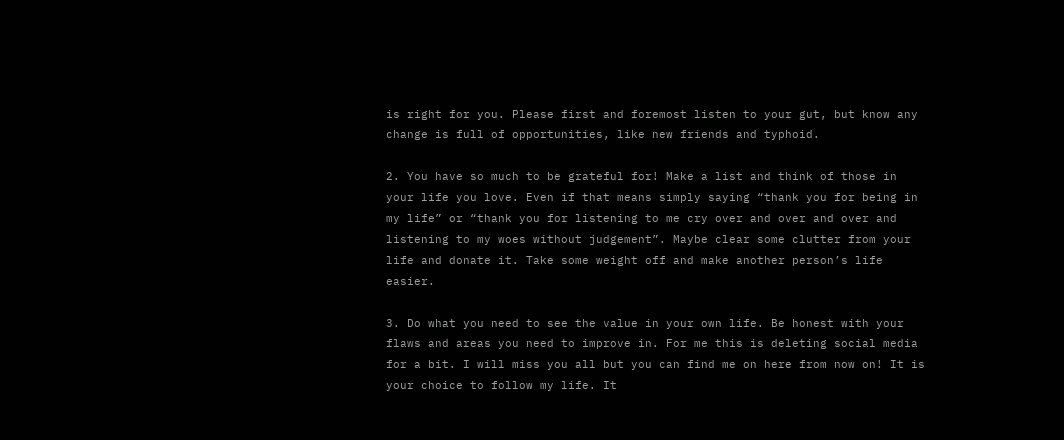is right for you. Please first and foremost listen to your gut, but know any change is full of opportunities, like new friends and typhoid.

2. You have so much to be grateful for! Make a list and think of those in your life you love. Even if that means simply saying “thank you for being in my life” or “thank you for listening to me cry over and over and over and listening to my woes without judgement”. Maybe clear some clutter from your life and donate it. Take some weight off and make another person’s life easier.

3. Do what you need to see the value in your own life. Be honest with your flaws and areas you need to improve in. For me this is deleting social media for a bit. I will miss you all but you can find me on here from now on! It is your choice to follow my life. It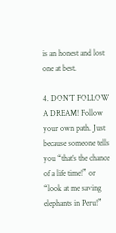is an honest and lost one at best.

4. DON’T FOLLOW A DREAM! Follow your own path. Just because someone tells you “that’s the chance of a life time!” or “look at me saving elephants in Peru!”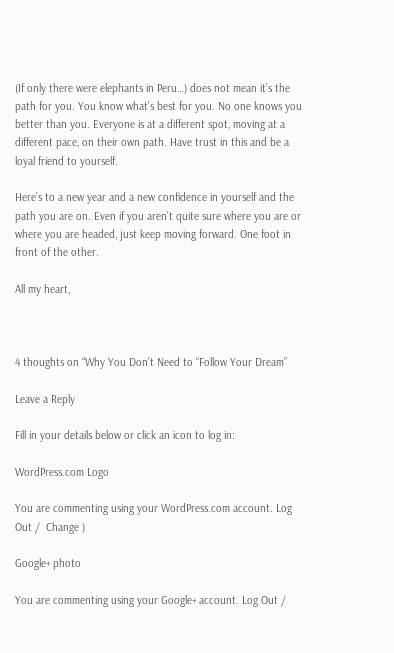(If only there were elephants in Peru…) does not mean it’s the path for you. You know what’s best for you. No one knows you better than you. Everyone is at a different spot, moving at a different pace, on their own path. Have trust in this and be a loyal friend to yourself.

Here’s to a new year and a new confidence in yourself and the path you are on. Even if you aren’t quite sure where you are or where you are headed, just keep moving forward. One foot in front of the other.

All my heart,



4 thoughts on “Why You Don’t Need to “Follow Your Dream”

Leave a Reply

Fill in your details below or click an icon to log in:

WordPress.com Logo

You are commenting using your WordPress.com account. Log Out /  Change )

Google+ photo

You are commenting using your Google+ account. Log Out /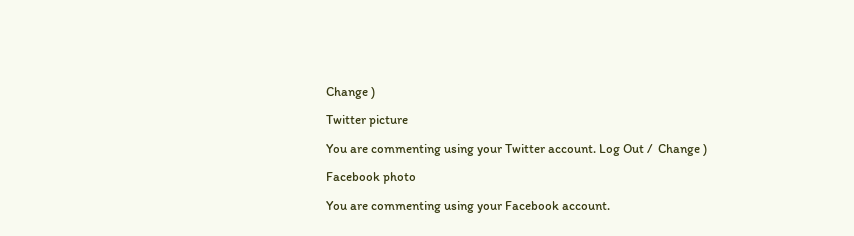Change )

Twitter picture

You are commenting using your Twitter account. Log Out /  Change )

Facebook photo

You are commenting using your Facebook account.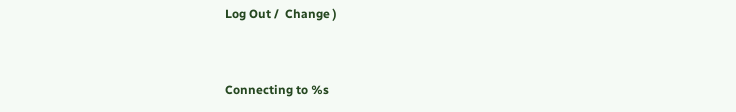Log Out /  Change )


Connecting to %s